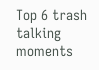Top 6 trash talking moments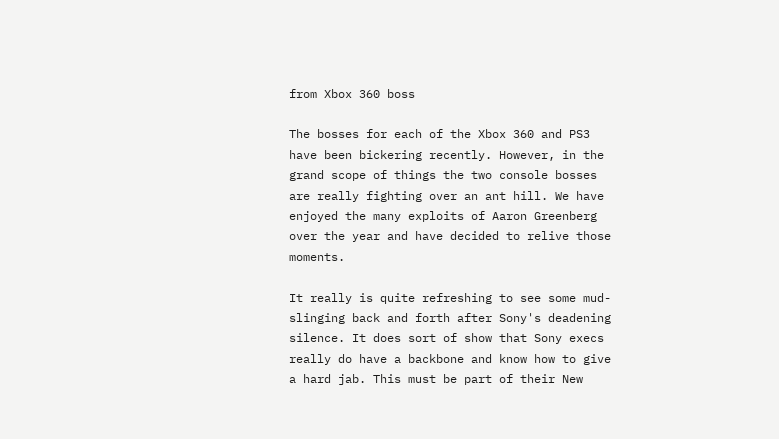from Xbox 360 boss

The bosses for each of the Xbox 360 and PS3 have been bickering recently. However, in the grand scope of things the two console bosses are really fighting over an ant hill. We have enjoyed the many exploits of Aaron Greenberg over the year and have decided to relive those moments.

It really is quite refreshing to see some mud-slinging back and forth after Sony's deadening silence. It does sort of show that Sony execs really do have a backbone and know how to give a hard jab. This must be part of their New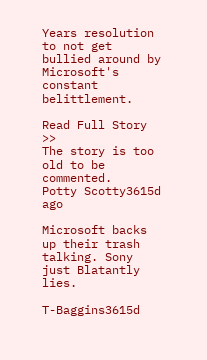Years resolution to not get bullied around by Microsoft's constant belittlement.

Read Full Story >>
The story is too old to be commented.
Potty Scotty3615d ago

Microsoft backs up their trash talking. Sony just Blatantly lies.

T-Baggins3615d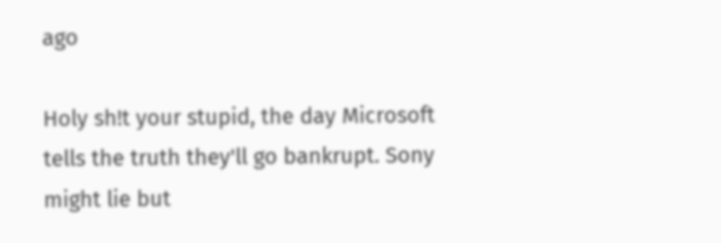ago

Holy sh!t your stupid, the day Microsoft tells the truth they'll go bankrupt. Sony might lie but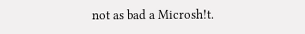not as bad a Microsh!t.